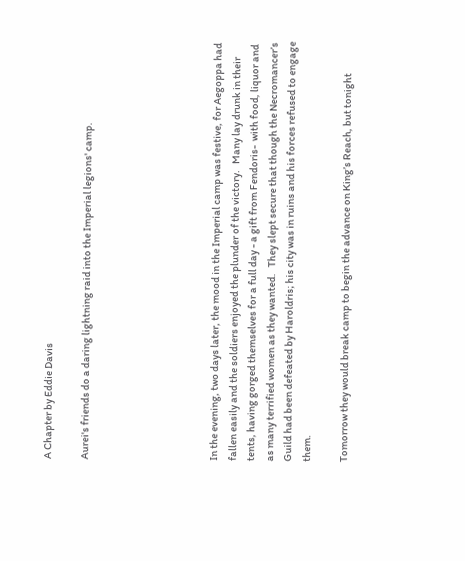A Chapter by Eddie Davis

Aurei's friends do a daring lightning raid into the Imperial legions' camp.






In the evening, two days later, the mood in the Imperial camp was festive, for Aegoppa had fallen easily and the soldiers enjoyed the plunder of the victory.   Many lay drunk in their tents, having gorged themselves for a full day - a gift from Fendoris-  with food, liquor and as many terrified women as they wanted.   They slept secure that though the Necromancer’s Guild had been defeated by Haroldris; his city was in ruins and his forces refused to engage them.

Tomorrow they would break camp to begin the advance on King’s Reach, but tonight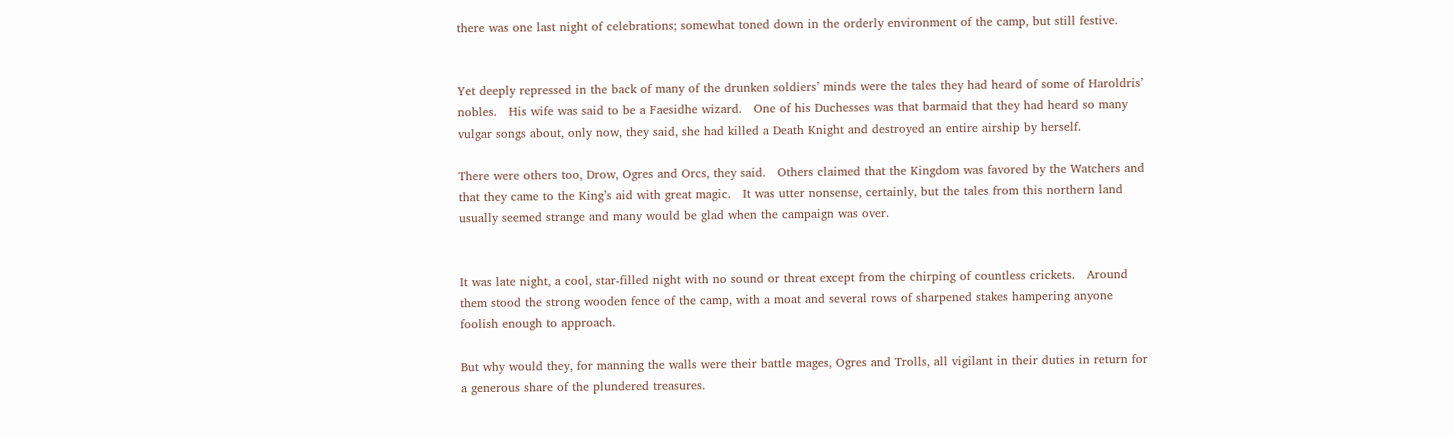there was one last night of celebrations; somewhat toned down in the orderly environment of the camp, but still festive.


Yet deeply repressed in the back of many of the drunken soldiers’ minds were the tales they had heard of some of Haroldris’ nobles.   His wife was said to be a Faesidhe wizard.   One of his Duchesses was that barmaid that they had heard so many vulgar songs about, only now, they said, she had killed a Death Knight and destroyed an entire airship by herself.

There were others too, Drow, Ogres and Orcs, they said.   Others claimed that the Kingdom was favored by the Watchers and that they came to the King’s aid with great magic.   It was utter nonsense, certainly, but the tales from this northern land usually seemed strange and many would be glad when the campaign was over.


It was late night, a cool, star-filled night with no sound or threat except from the chirping of countless crickets.   Around them stood the strong wooden fence of the camp, with a moat and several rows of sharpened stakes hampering anyone foolish enough to approach.

But why would they, for manning the walls were their battle mages, Ogres and Trolls, all vigilant in their duties in return for a generous share of the plundered treasures.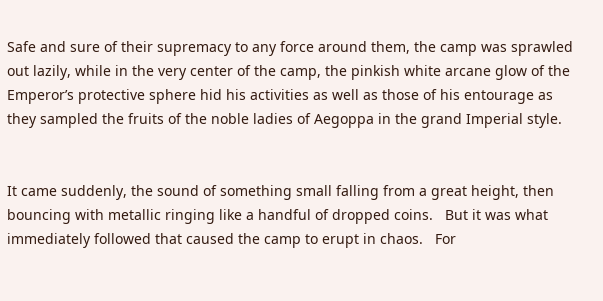Safe and sure of their supremacy to any force around them, the camp was sprawled out lazily, while in the very center of the camp, the pinkish white arcane glow of the Emperor’s protective sphere hid his activities as well as those of his entourage as they sampled the fruits of the noble ladies of Aegoppa in the grand Imperial style.


It came suddenly, the sound of something small falling from a great height, then bouncing with metallic ringing like a handful of dropped coins.   But it was what immediately followed that caused the camp to erupt in chaos.   For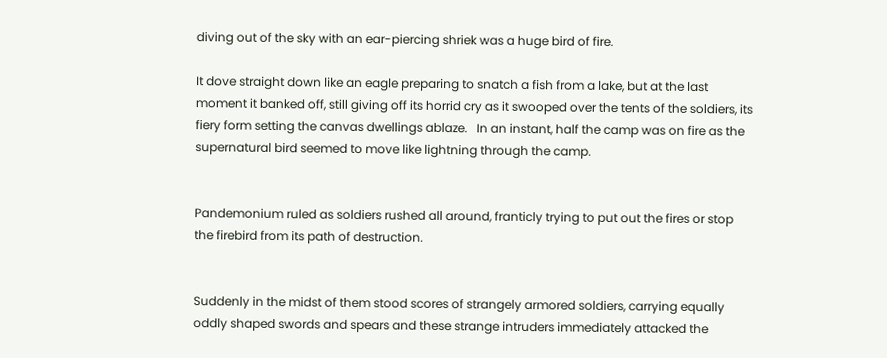diving out of the sky with an ear-piercing shriek was a huge bird of fire.

It dove straight down like an eagle preparing to snatch a fish from a lake, but at the last moment it banked off, still giving off its horrid cry as it swooped over the tents of the soldiers, its fiery form setting the canvas dwellings ablaze.   In an instant, half the camp was on fire as the supernatural bird seemed to move like lightning through the camp.


Pandemonium ruled as soldiers rushed all around, franticly trying to put out the fires or stop the firebird from its path of destruction.


Suddenly in the midst of them stood scores of strangely armored soldiers, carrying equally oddly shaped swords and spears and these strange intruders immediately attacked the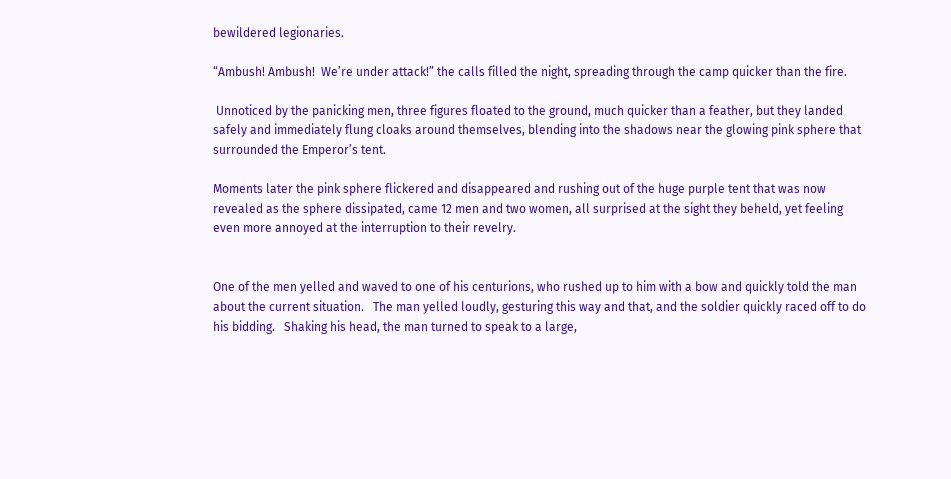bewildered legionaries.

“Ambush! Ambush!  We’re under attack!” the calls filled the night, spreading through the camp quicker than the fire.

 Unnoticed by the panicking men, three figures floated to the ground, much quicker than a feather, but they landed safely and immediately flung cloaks around themselves, blending into the shadows near the glowing pink sphere that surrounded the Emperor’s tent.

Moments later the pink sphere flickered and disappeared and rushing out of the huge purple tent that was now revealed as the sphere dissipated, came 12 men and two women, all surprised at the sight they beheld, yet feeling even more annoyed at the interruption to their revelry.


One of the men yelled and waved to one of his centurions, who rushed up to him with a bow and quickly told the man about the current situation.   The man yelled loudly, gesturing this way and that, and the soldier quickly raced off to do his bidding.   Shaking his head, the man turned to speak to a large,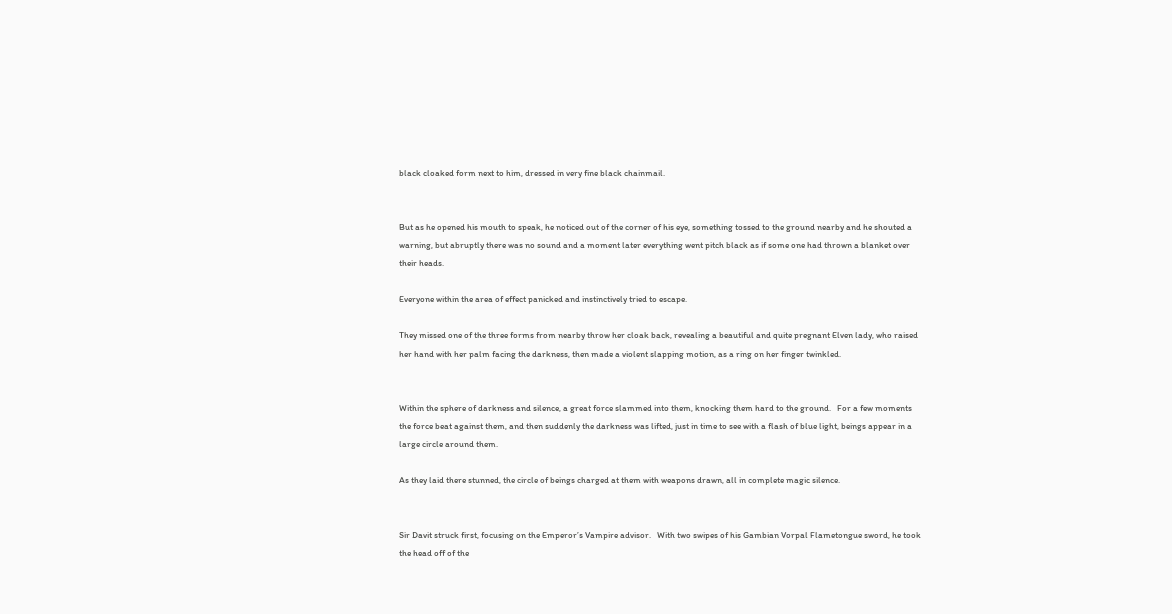black cloaked form next to him, dressed in very fine black chainmail.


But as he opened his mouth to speak, he noticed out of the corner of his eye, something tossed to the ground nearby and he shouted a warning, but abruptly there was no sound and a moment later everything went pitch black as if some one had thrown a blanket over their heads.

Everyone within the area of effect panicked and instinctively tried to escape.

They missed one of the three forms from nearby throw her cloak back, revealing a beautiful and quite pregnant Elven lady, who raised her hand with her palm facing the darkness, then made a violent slapping motion, as a ring on her finger twinkled.


Within the sphere of darkness and silence, a great force slammed into them, knocking them hard to the ground.   For a few moments the force beat against them, and then suddenly the darkness was lifted, just in time to see with a flash of blue light, beings appear in a large circle around them.

As they laid there stunned, the circle of beings charged at them with weapons drawn, all in complete magic silence.


Sir Davit struck first, focusing on the Emperor’s Vampire advisor.   With two swipes of his Gambian Vorpal Flametongue sword, he took the head off of the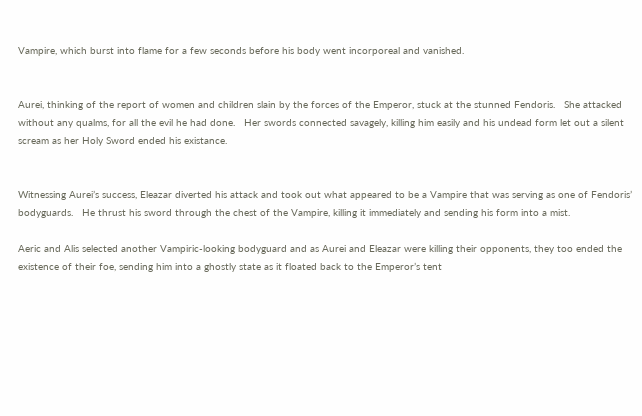Vampire, which burst into flame for a few seconds before his body went incorporeal and vanished.


Aurei, thinking of the report of women and children slain by the forces of the Emperor, stuck at the stunned Fendoris.   She attacked without any qualms, for all the evil he had done.   Her swords connected savagely, killing him easily and his undead form let out a silent scream as her Holy Sword ended his existance.


Witnessing Aurei’s success, Eleazar diverted his attack and took out what appeared to be a Vampire that was serving as one of Fendoris’ bodyguards.   He thrust his sword through the chest of the Vampire, killing it immediately and sending his form into a mist.

Aeric and Alis selected another Vampiric-looking bodyguard and as Aurei and Eleazar were killing their opponents, they too ended the existence of their foe, sending him into a ghostly state as it floated back to the Emperor’s tent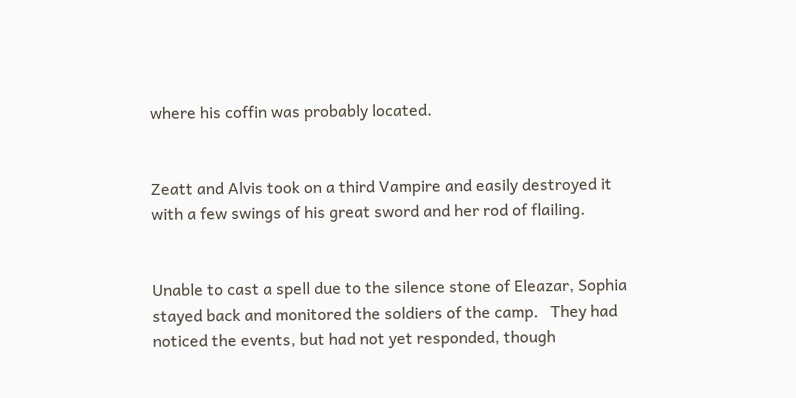where his coffin was probably located.


Zeatt and Alvis took on a third Vampire and easily destroyed it with a few swings of his great sword and her rod of flailing.


Unable to cast a spell due to the silence stone of Eleazar, Sophia stayed back and monitored the soldiers of the camp.   They had noticed the events, but had not yet responded, though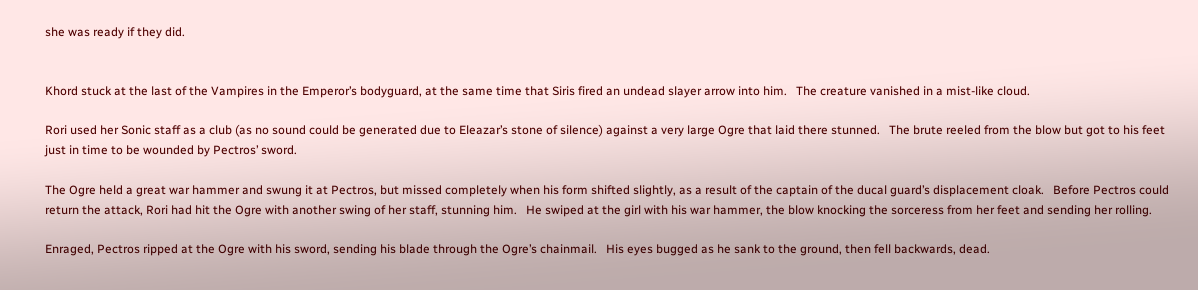she was ready if they did.


Khord stuck at the last of the Vampires in the Emperor’s bodyguard, at the same time that Siris fired an undead slayer arrow into him.   The creature vanished in a mist-like cloud.

Rori used her Sonic staff as a club (as no sound could be generated due to Eleazar’s stone of silence) against a very large Ogre that laid there stunned.   The brute reeled from the blow but got to his feet just in time to be wounded by Pectros’ sword.

The Ogre held a great war hammer and swung it at Pectros, but missed completely when his form shifted slightly, as a result of the captain of the ducal guard’s displacement cloak.   Before Pectros could return the attack, Rori had hit the Ogre with another swing of her staff, stunning him.   He swiped at the girl with his war hammer, the blow knocking the sorceress from her feet and sending her rolling.

Enraged, Pectros ripped at the Ogre with his sword, sending his blade through the Ogre’s chainmail.   His eyes bugged as he sank to the ground, then fell backwards, dead.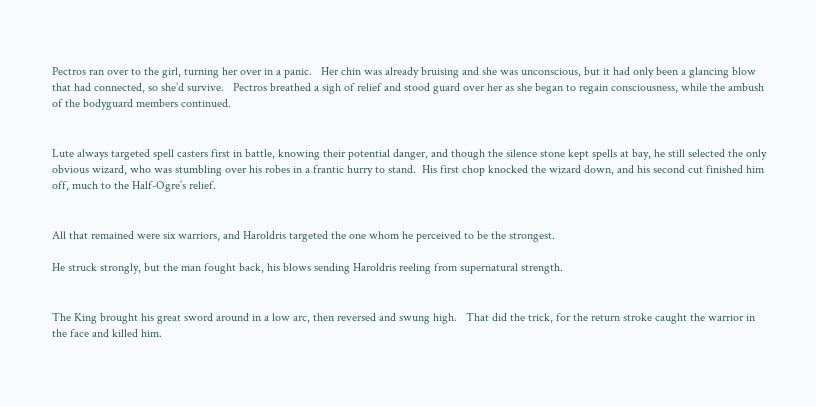Pectros ran over to the girl, turning her over in a panic.   Her chin was already bruising and she was unconscious, but it had only been a glancing blow that had connected, so she’d survive.   Pectros breathed a sigh of relief and stood guard over her as she began to regain consciousness, while the ambush of the bodyguard members continued.


Lute always targeted spell casters first in battle, knowing their potential danger, and though the silence stone kept spells at bay, he still selected the only obvious wizard, who was stumbling over his robes in a frantic hurry to stand.  His first chop knocked the wizard down, and his second cut finished him off, much to the Half-Ogre’s relief.


All that remained were six warriors, and Haroldris targeted the one whom he perceived to be the strongest.

He struck strongly, but the man fought back, his blows sending Haroldris reeling from supernatural strength.


The King brought his great sword around in a low arc, then reversed and swung high.   That did the trick, for the return stroke caught the warrior in the face and killed him.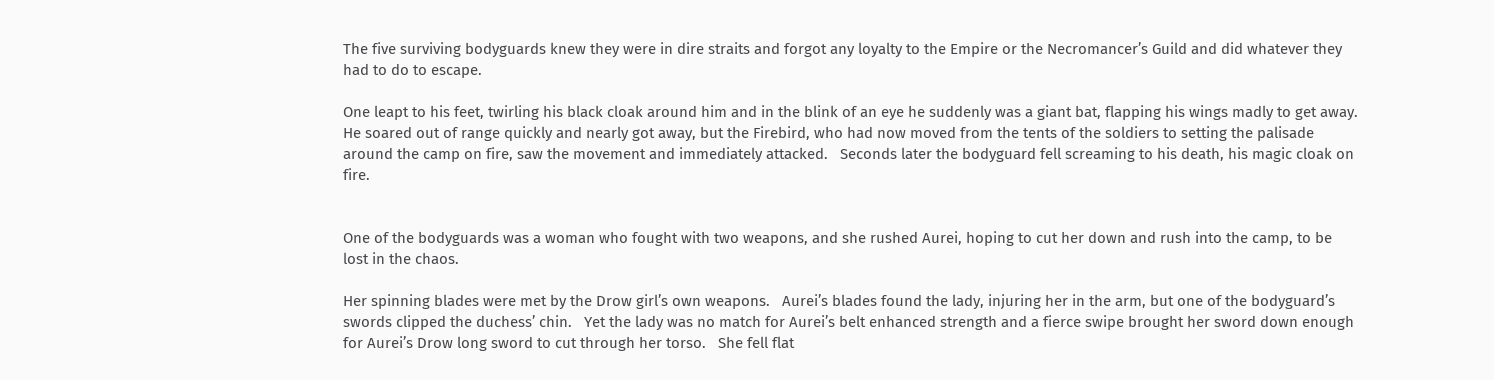The five surviving bodyguards knew they were in dire straits and forgot any loyalty to the Empire or the Necromancer’s Guild and did whatever they had to do to escape.

One leapt to his feet, twirling his black cloak around him and in the blink of an eye he suddenly was a giant bat, flapping his wings madly to get away.   He soared out of range quickly and nearly got away, but the Firebird, who had now moved from the tents of the soldiers to setting the palisade around the camp on fire, saw the movement and immediately attacked.   Seconds later the bodyguard fell screaming to his death, his magic cloak on fire.


One of the bodyguards was a woman who fought with two weapons, and she rushed Aurei, hoping to cut her down and rush into the camp, to be lost in the chaos.

Her spinning blades were met by the Drow girl’s own weapons.   Aurei’s blades found the lady, injuring her in the arm, but one of the bodyguard’s swords clipped the duchess’ chin.   Yet the lady was no match for Aurei’s belt enhanced strength and a fierce swipe brought her sword down enough for Aurei’s Drow long sword to cut through her torso.   She fell flat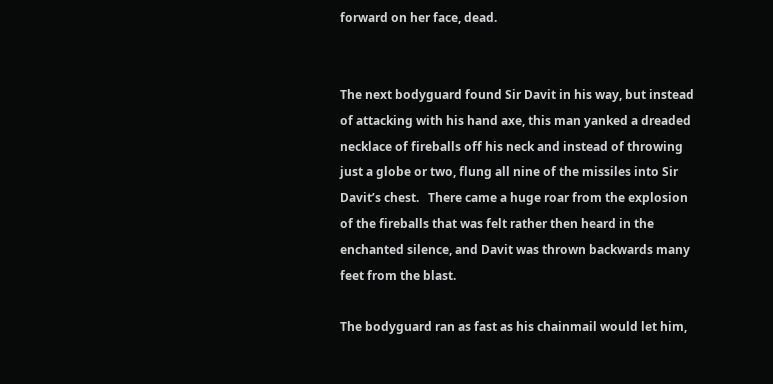forward on her face, dead.


The next bodyguard found Sir Davit in his way, but instead of attacking with his hand axe, this man yanked a dreaded necklace of fireballs off his neck and instead of throwing just a globe or two, flung all nine of the missiles into Sir Davit’s chest.   There came a huge roar from the explosion of the fireballs that was felt rather then heard in the enchanted silence, and Davit was thrown backwards many feet from the blast.

The bodyguard ran as fast as his chainmail would let him,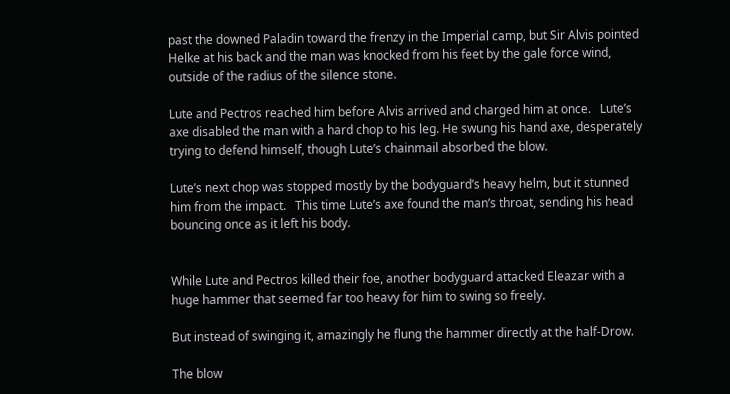past the downed Paladin toward the frenzy in the Imperial camp, but Sir Alvis pointed Helke at his back and the man was knocked from his feet by the gale force wind, outside of the radius of the silence stone.

Lute and Pectros reached him before Alvis arrived and charged him at once.   Lute’s axe disabled the man with a hard chop to his leg. He swung his hand axe, desperately trying to defend himself, though Lute’s chainmail absorbed the blow.

Lute’s next chop was stopped mostly by the bodyguard’s heavy helm, but it stunned him from the impact.   This time Lute’s axe found the man’s throat, sending his head bouncing once as it left his body.


While Lute and Pectros killed their foe, another bodyguard attacked Eleazar with a huge hammer that seemed far too heavy for him to swing so freely.

But instead of swinging it, amazingly he flung the hammer directly at the half-Drow.

The blow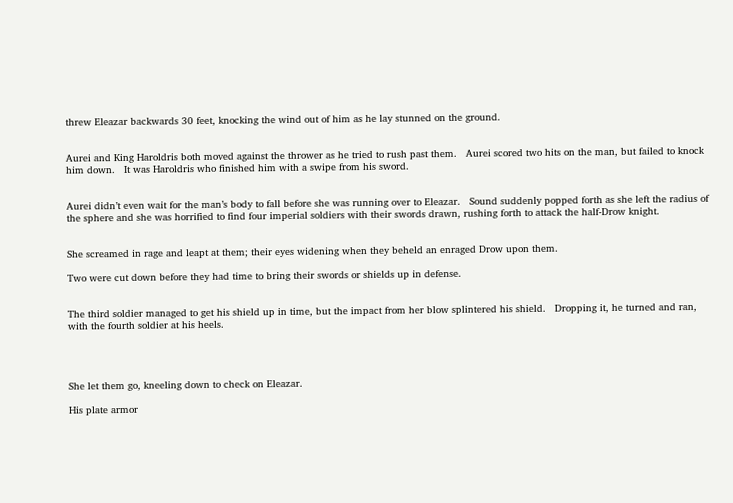threw Eleazar backwards 30 feet, knocking the wind out of him as he lay stunned on the ground.


Aurei and King Haroldris both moved against the thrower as he tried to rush past them.   Aurei scored two hits on the man, but failed to knock him down.   It was Haroldris who finished him with a swipe from his sword.


Aurei didn’t even wait for the man’s body to fall before she was running over to Eleazar.   Sound suddenly popped forth as she left the radius of the sphere and she was horrified to find four imperial soldiers with their swords drawn, rushing forth to attack the half-Drow knight.


She screamed in rage and leapt at them; their eyes widening when they beheld an enraged Drow upon them.

Two were cut down before they had time to bring their swords or shields up in defense.


The third soldier managed to get his shield up in time, but the impact from her blow splintered his shield.   Dropping it, he turned and ran, with the fourth soldier at his heels.




She let them go, kneeling down to check on Eleazar.

His plate armor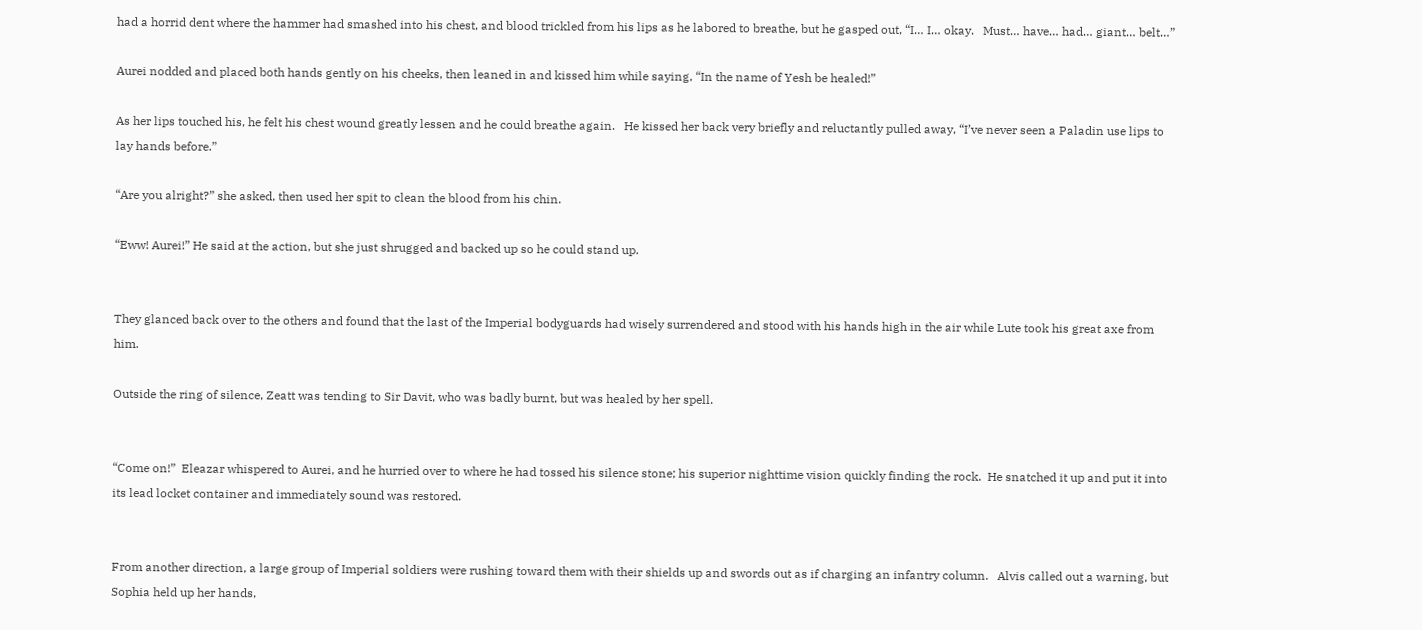had a horrid dent where the hammer had smashed into his chest, and blood trickled from his lips as he labored to breathe, but he gasped out, “I… I… okay.   Must… have… had… giant… belt…”

Aurei nodded and placed both hands gently on his cheeks, then leaned in and kissed him while saying, “In the name of Yesh be healed!”

As her lips touched his, he felt his chest wound greatly lessen and he could breathe again.   He kissed her back very briefly and reluctantly pulled away, “I’ve never seen a Paladin use lips to lay hands before.”

“Are you alright?” she asked, then used her spit to clean the blood from his chin.

“Eww! Aurei!” He said at the action, but she just shrugged and backed up so he could stand up.


They glanced back over to the others and found that the last of the Imperial bodyguards had wisely surrendered and stood with his hands high in the air while Lute took his great axe from him.

Outside the ring of silence, Zeatt was tending to Sir Davit, who was badly burnt, but was healed by her spell.


“Come on!”  Eleazar whispered to Aurei, and he hurried over to where he had tossed his silence stone; his superior nighttime vision quickly finding the rock.  He snatched it up and put it into its lead locket container and immediately sound was restored.


From another direction, a large group of Imperial soldiers were rushing toward them with their shields up and swords out as if charging an infantry column.   Alvis called out a warning, but Sophia held up her hands,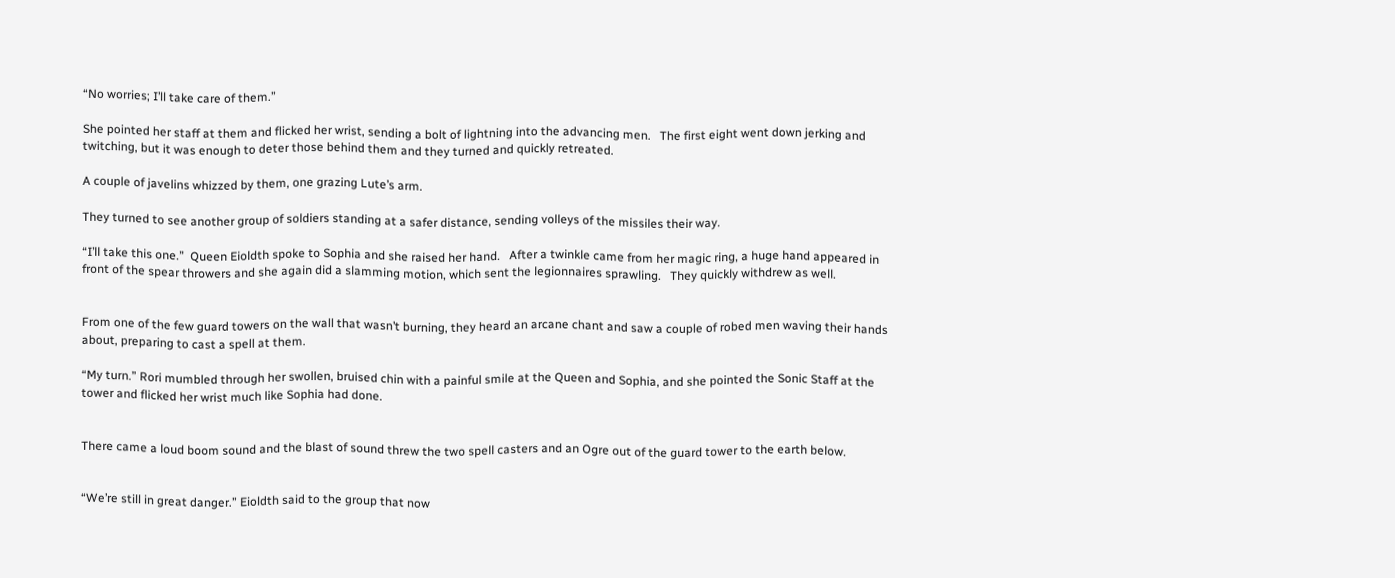“No worries; I’ll take care of them.”

She pointed her staff at them and flicked her wrist, sending a bolt of lightning into the advancing men.   The first eight went down jerking and twitching, but it was enough to deter those behind them and they turned and quickly retreated.

A couple of javelins whizzed by them, one grazing Lute’s arm.

They turned to see another group of soldiers standing at a safer distance, sending volleys of the missiles their way.

“I’ll take this one.”  Queen Eioldth spoke to Sophia and she raised her hand.   After a twinkle came from her magic ring, a huge hand appeared in front of the spear throwers and she again did a slamming motion, which sent the legionnaires sprawling.   They quickly withdrew as well.


From one of the few guard towers on the wall that wasn’t burning, they heard an arcane chant and saw a couple of robed men waving their hands about, preparing to cast a spell at them.

“My turn.” Rori mumbled through her swollen, bruised chin with a painful smile at the Queen and Sophia, and she pointed the Sonic Staff at the tower and flicked her wrist much like Sophia had done.


There came a loud boom sound and the blast of sound threw the two spell casters and an Ogre out of the guard tower to the earth below.


“We’re still in great danger.” Eioldth said to the group that now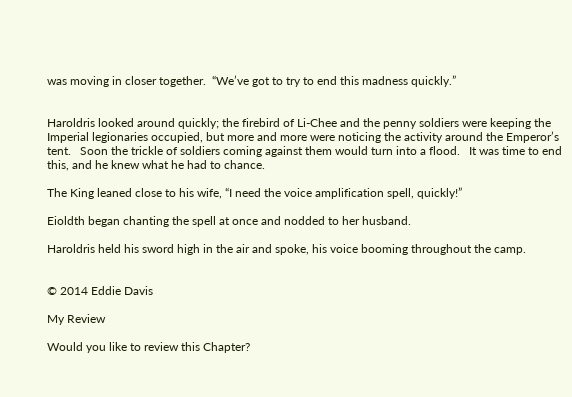was moving in closer together.  “We’ve got to try to end this madness quickly.”


Haroldris looked around quickly; the firebird of Li-Chee and the penny soldiers were keeping the Imperial legionaries occupied, but more and more were noticing the activity around the Emperor’s tent.   Soon the trickle of soldiers coming against them would turn into a flood.   It was time to end this, and he knew what he had to chance.

The King leaned close to his wife, “I need the voice amplification spell, quickly!”

Eioldth began chanting the spell at once and nodded to her husband.

Haroldris held his sword high in the air and spoke, his voice booming throughout the camp.


© 2014 Eddie Davis

My Review

Would you like to review this Chapter?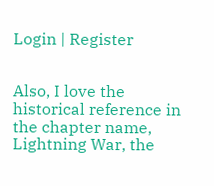Login | Register


Also, I love the historical reference in the chapter name, Lightning War, the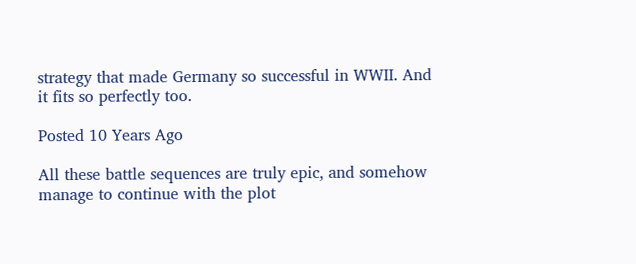strategy that made Germany so successful in WWII. And it fits so perfectly too.

Posted 10 Years Ago

All these battle sequences are truly epic, and somehow manage to continue with the plot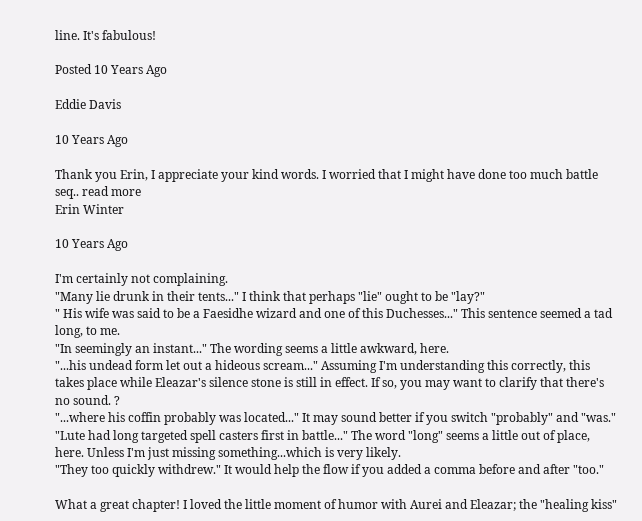line. It's fabulous!

Posted 10 Years Ago

Eddie Davis

10 Years Ago

Thank you Erin, I appreciate your kind words. I worried that I might have done too much battle seq.. read more
Erin Winter

10 Years Ago

I'm certainly not complaining.
"Many lie drunk in their tents..." I think that perhaps "lie" ought to be "lay?"
" His wife was said to be a Faesidhe wizard and one of this Duchesses..." This sentence seemed a tad long, to me.
"In seemingly an instant..." The wording seems a little awkward, here.
"...his undead form let out a hideous scream..." Assuming I'm understanding this correctly, this takes place while Eleazar's silence stone is still in effect. If so, you may want to clarify that there's no sound. ?
"...where his coffin probably was located..." It may sound better if you switch "probably" and "was."
"Lute had long targeted spell casters first in battle..." The word "long" seems a little out of place, here. Unless I'm just missing something...which is very likely.
"They too quickly withdrew." It would help the flow if you added a comma before and after "too."

What a great chapter! I loved the little moment of humor with Aurei and Eleazar; the "healing kiss"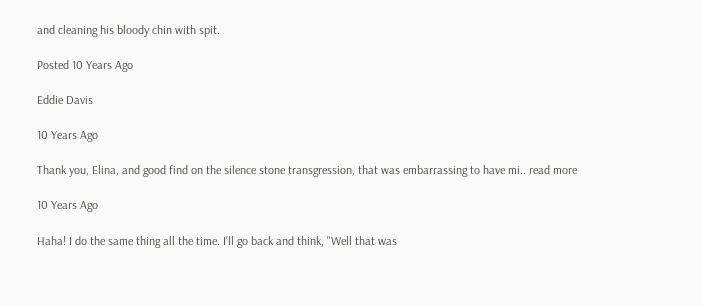and cleaning his bloody chin with spit.

Posted 10 Years Ago

Eddie Davis

10 Years Ago

Thank you, Elina, and good find on the silence stone transgression, that was embarrassing to have mi.. read more

10 Years Ago

Haha! I do the same thing all the time. I'll go back and think, "Well that was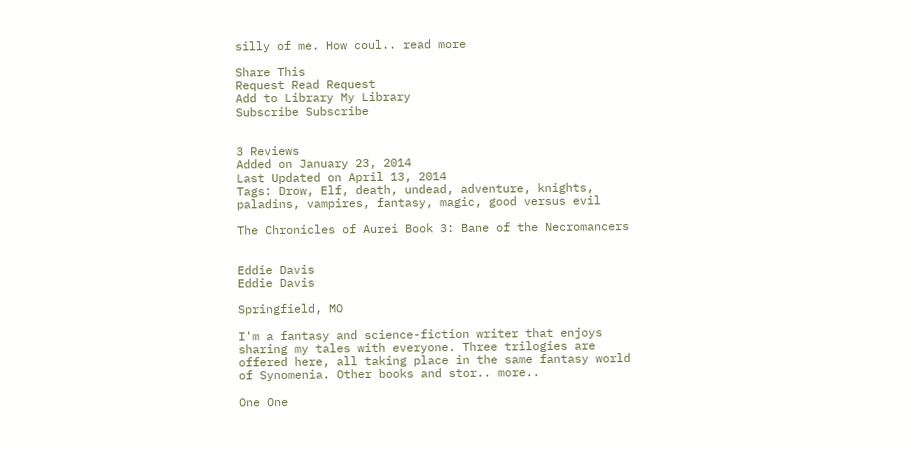silly of me. How coul.. read more

Share This
Request Read Request
Add to Library My Library
Subscribe Subscribe


3 Reviews
Added on January 23, 2014
Last Updated on April 13, 2014
Tags: Drow, Elf, death, undead, adventure, knights, paladins, vampires, fantasy, magic, good versus evil

The Chronicles of Aurei Book 3: Bane of the Necromancers


Eddie Davis
Eddie Davis

Springfield, MO

I'm a fantasy and science-fiction writer that enjoys sharing my tales with everyone. Three trilogies are offered here, all taking place in the same fantasy world of Synomenia. Other books and stor.. more..

One One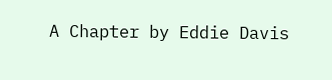A Chapter by Eddie Davis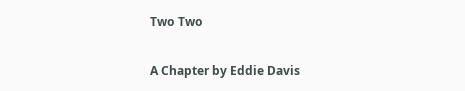Two Two

A Chapter by Eddie Davis